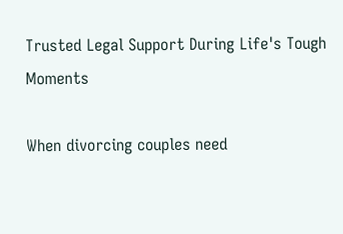Trusted Legal Support During Life's Tough Moments

When divorcing couples need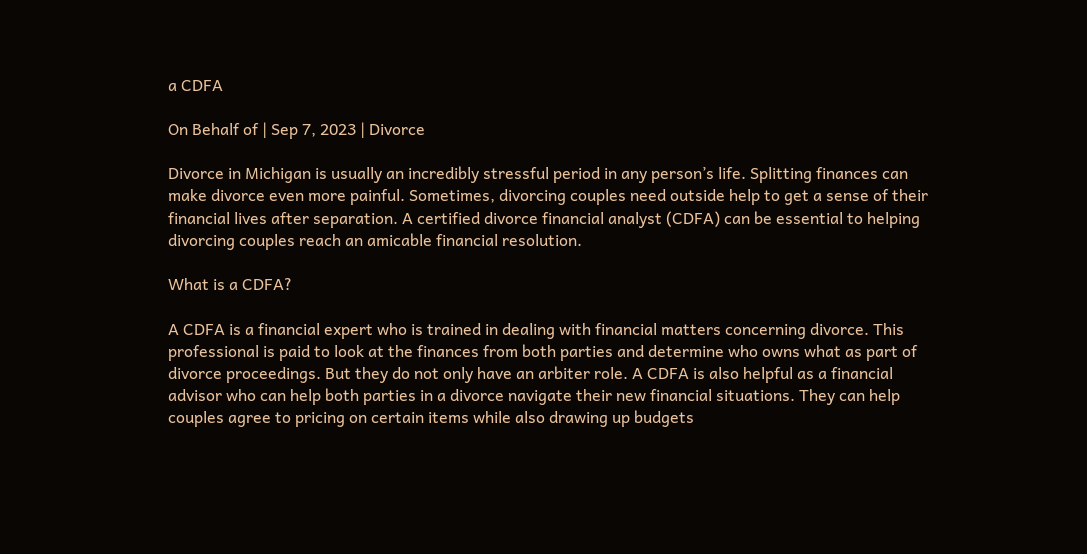a CDFA

On Behalf of | Sep 7, 2023 | Divorce

Divorce in Michigan is usually an incredibly stressful period in any person’s life. Splitting finances can make divorce even more painful. Sometimes, divorcing couples need outside help to get a sense of their financial lives after separation. A certified divorce financial analyst (CDFA) can be essential to helping divorcing couples reach an amicable financial resolution.

What is a CDFA?

A CDFA is a financial expert who is trained in dealing with financial matters concerning divorce. This professional is paid to look at the finances from both parties and determine who owns what as part of divorce proceedings. But they do not only have an arbiter role. A CDFA is also helpful as a financial advisor who can help both parties in a divorce navigate their new financial situations. They can help couples agree to pricing on certain items while also drawing up budgets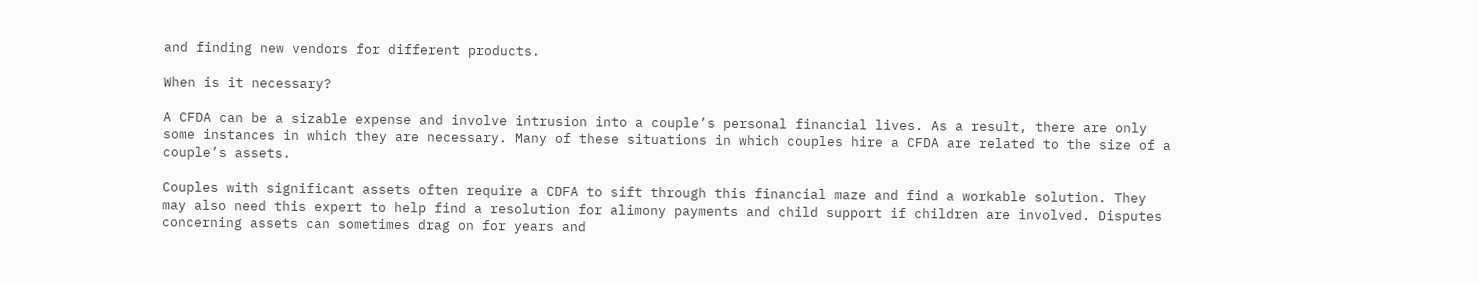and finding new vendors for different products.

When is it necessary?

A CFDA can be a sizable expense and involve intrusion into a couple’s personal financial lives. As a result, there are only some instances in which they are necessary. Many of these situations in which couples hire a CFDA are related to the size of a couple’s assets.

Couples with significant assets often require a CDFA to sift through this financial maze and find a workable solution. They may also need this expert to help find a resolution for alimony payments and child support if children are involved. Disputes concerning assets can sometimes drag on for years and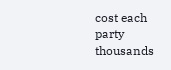cost each party thousands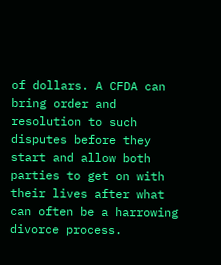of dollars. A CFDA can bring order and resolution to such disputes before they start and allow both parties to get on with their lives after what can often be a harrowing divorce process.